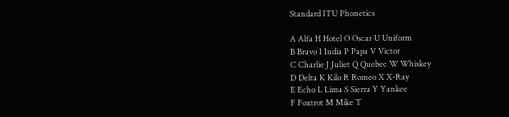Standard ITU Phonetics

A Alfa H Hotel O Oscar U Uniform
B Bravo I India P Papa V Victor
C Charlie J Juliet Q Quebec W Whiskey
D Delta K Kilo R Romeo X X-Ray
E Echo L Lima S Sierra Y Yankee
F Foxtrot M Mike T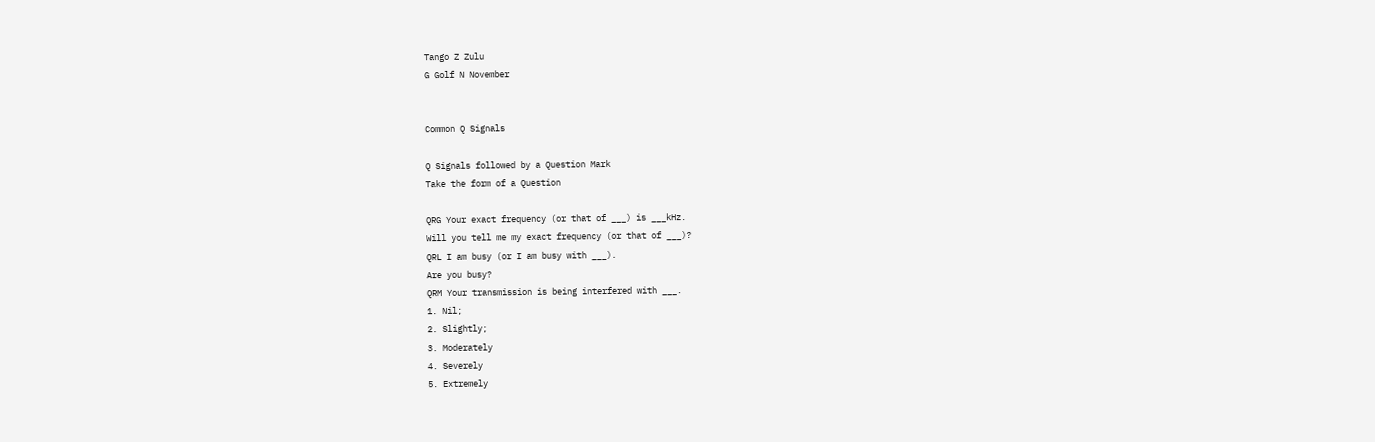Tango Z Zulu
G Golf N November


Common Q Signals

Q Signals followed by a Question Mark
Take the form of a Question

QRG Your exact frequency (or that of ___) is ___kHz.
Will you tell me my exact frequency (or that of ___)?
QRL I am busy (or I am busy with ___).
Are you busy?
QRM Your transmission is being interfered with ___.
1. Nil;
2. Slightly;
3. Moderately
4. Severely
5. Extremely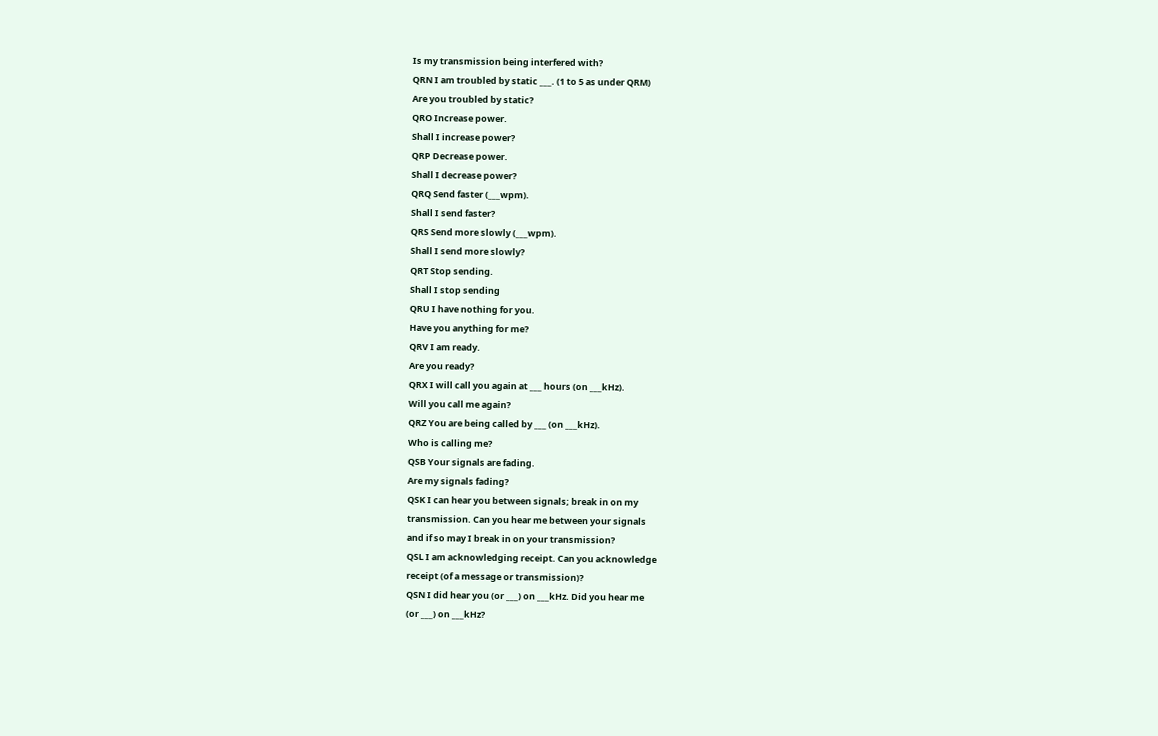Is my transmission being interfered with?
QRN I am troubled by static ___. (1 to 5 as under QRM)
Are you troubled by static?
QRO Increase power.
Shall I increase power?
QRP Decrease power.
Shall I decrease power?
QRQ Send faster (___wpm).
Shall I send faster?
QRS Send more slowly (___wpm).
Shall I send more slowly?
QRT Stop sending.
Shall I stop sending
QRU I have nothing for you.
Have you anything for me?
QRV I am ready.
Are you ready?
QRX I will call you again at ___ hours (on ___kHz).
Will you call me again?
QRZ You are being called by ___ (on ___kHz).
Who is calling me?
QSB Your signals are fading.
Are my signals fading?
QSK I can hear you between signals; break in on my
transmission. Can you hear me between your signals
and if so may I break in on your transmission?
QSL I am acknowledging receipt. Can you acknowledge
receipt (of a message or transmission)?
QSN I did hear you (or ___) on ___kHz. Did you hear me
(or ___) on ___kHz?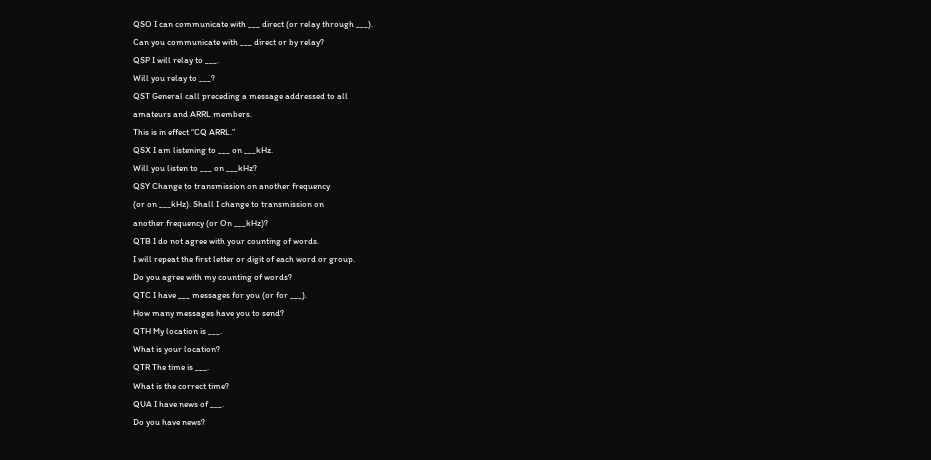QSO I can communicate with ___ direct (or relay through ___).
Can you communicate with ___ direct or by relay?
QSP I will relay to ___.
Will you relay to ___?
QST General call preceding a message addressed to all
amateurs and ARRL members.
This is in effect “CQ ARRL.”
QSX I am listening to ___ on ___kHz.
Will you listen to ___ on ___kHz?
QSY Change to transmission on another frequency
(or on ___kHz). Shall I change to transmission on
another frequency (or On ___kHz)?
QTB I do not agree with your counting of words.
I will repeat the first letter or digit of each word or group.
Do you agree with my counting of words?
QTC I have ___ messages for you (or for ___).
How many messages have you to send?
QTH My location is ___.
What is your location?
QTR The time is ___.
What is the correct time?
QUA I have news of ___.
Do you have news?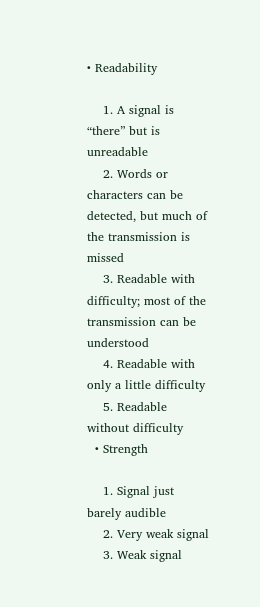• Readability

    1. A signal is “there” but is unreadable
    2. Words or characters can be detected, but much of the transmission is missed
    3. Readable with difficulty; most of the transmission can be understood
    4. Readable with only a little difficulty
    5. Readable without difficulty
  • Strength

    1. Signal just barely audible
    2. Very weak signal
    3. Weak signal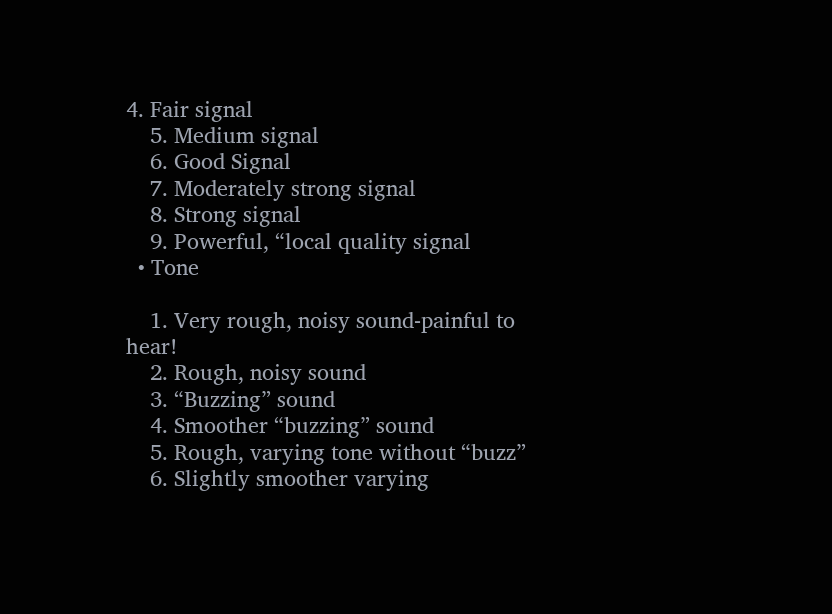4. Fair signal
    5. Medium signal
    6. Good Signal
    7. Moderately strong signal
    8. Strong signal
    9. Powerful, “local quality signal
  • Tone

    1. Very rough, noisy sound-painful to hear!
    2. Rough, noisy sound
    3. “Buzzing” sound
    4. Smoother “buzzing” sound
    5. Rough, varying tone without “buzz”
    6. Slightly smoother varying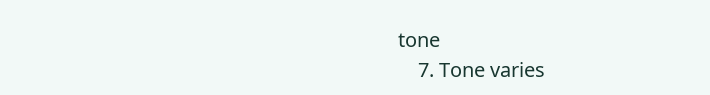tone
    7. Tone varies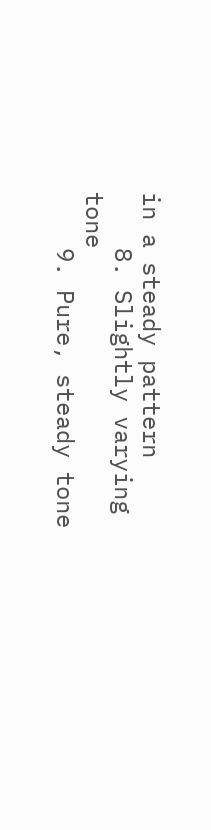in a steady pattern
    8. Slightly varying tone
    9. Pure, steady tone